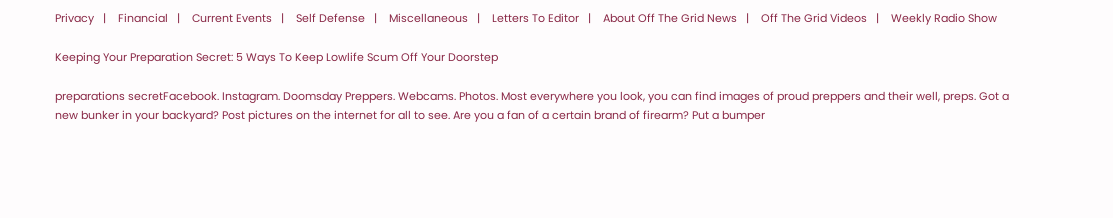Privacy   |    Financial   |    Current Events   |    Self Defense   |    Miscellaneous   |    Letters To Editor   |    About Off The Grid News   |    Off The Grid Videos   |    Weekly Radio Show

Keeping Your Preparation Secret: 5 Ways To Keep Lowlife Scum Off Your Doorstep

preparations secretFacebook. Instagram. Doomsday Preppers. Webcams. Photos. Most everywhere you look, you can find images of proud preppers and their well, preps. Got a new bunker in your backyard? Post pictures on the internet for all to see. Are you a fan of a certain brand of firearm? Put a bumper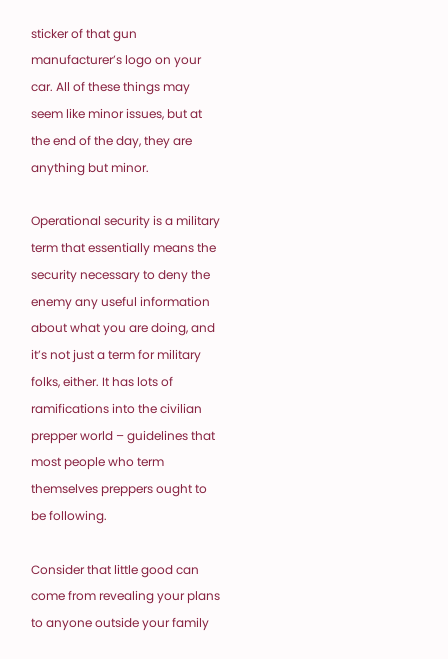sticker of that gun manufacturer’s logo on your car. All of these things may seem like minor issues, but at the end of the day, they are anything but minor.

Operational security is a military term that essentially means the security necessary to deny the enemy any useful information about what you are doing, and it’s not just a term for military folks, either. It has lots of ramifications into the civilian prepper world – guidelines that most people who term themselves preppers ought to be following.

Consider that little good can come from revealing your plans to anyone outside your family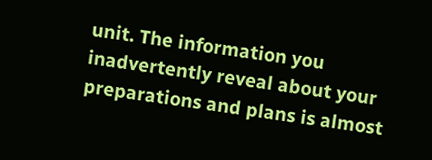unit. The information you inadvertently reveal about your preparations and plans is almost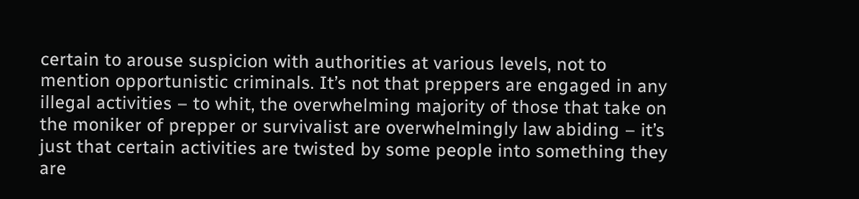certain to arouse suspicion with authorities at various levels, not to mention opportunistic criminals. It’s not that preppers are engaged in any illegal activities – to whit, the overwhelming majority of those that take on the moniker of prepper or survivalist are overwhelmingly law abiding – it’s just that certain activities are twisted by some people into something they are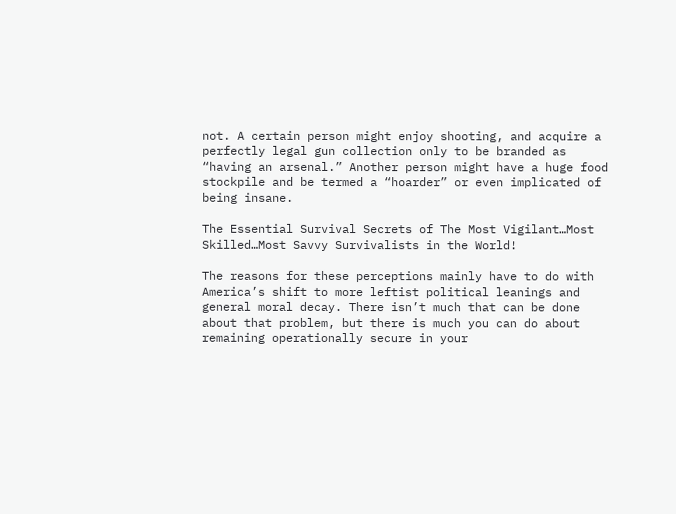not. A certain person might enjoy shooting, and acquire a perfectly legal gun collection only to be branded as “having an arsenal.” Another person might have a huge food stockpile and be termed a “hoarder” or even implicated of being insane.

The Essential Survival Secrets of The Most Vigilant…Most Skilled…Most Savvy Survivalists in the World!

The reasons for these perceptions mainly have to do with America’s shift to more leftist political leanings and general moral decay. There isn’t much that can be done about that problem, but there is much you can do about remaining operationally secure in your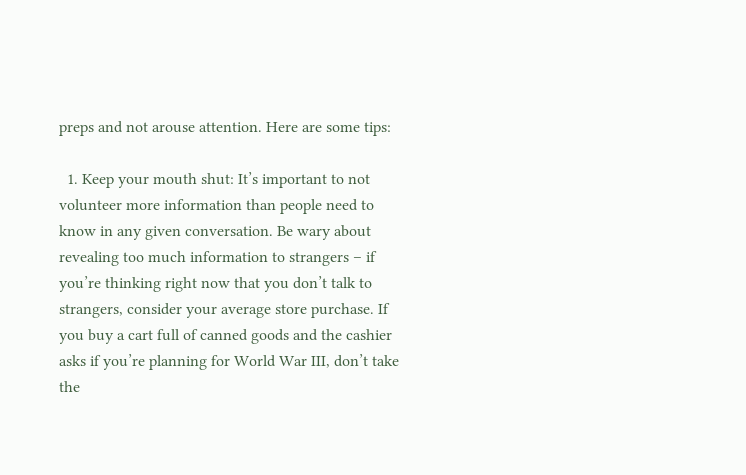preps and not arouse attention. Here are some tips:

  1. Keep your mouth shut: It’s important to not volunteer more information than people need to know in any given conversation. Be wary about revealing too much information to strangers – if you’re thinking right now that you don’t talk to strangers, consider your average store purchase. If you buy a cart full of canned goods and the cashier asks if you’re planning for World War III, don’t take the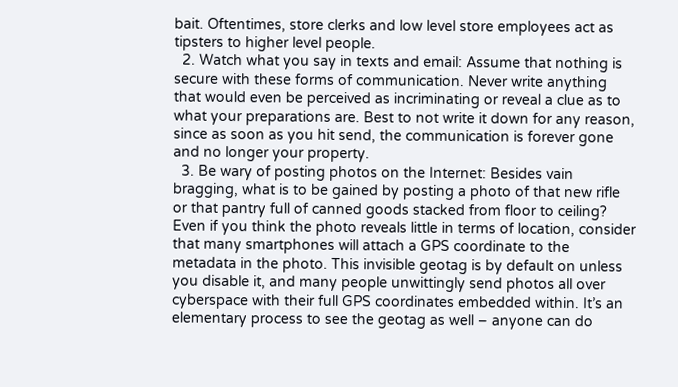bait. Oftentimes, store clerks and low level store employees act as tipsters to higher level people.
  2. Watch what you say in texts and email: Assume that nothing is secure with these forms of communication. Never write anything that would even be perceived as incriminating or reveal a clue as to what your preparations are. Best to not write it down for any reason, since as soon as you hit send, the communication is forever gone and no longer your property.
  3. Be wary of posting photos on the Internet: Besides vain bragging, what is to be gained by posting a photo of that new rifle or that pantry full of canned goods stacked from floor to ceiling? Even if you think the photo reveals little in terms of location, consider that many smartphones will attach a GPS coordinate to the metadata in the photo. This invisible geotag is by default on unless you disable it, and many people unwittingly send photos all over cyberspace with their full GPS coordinates embedded within. It’s an elementary process to see the geotag as well – anyone can do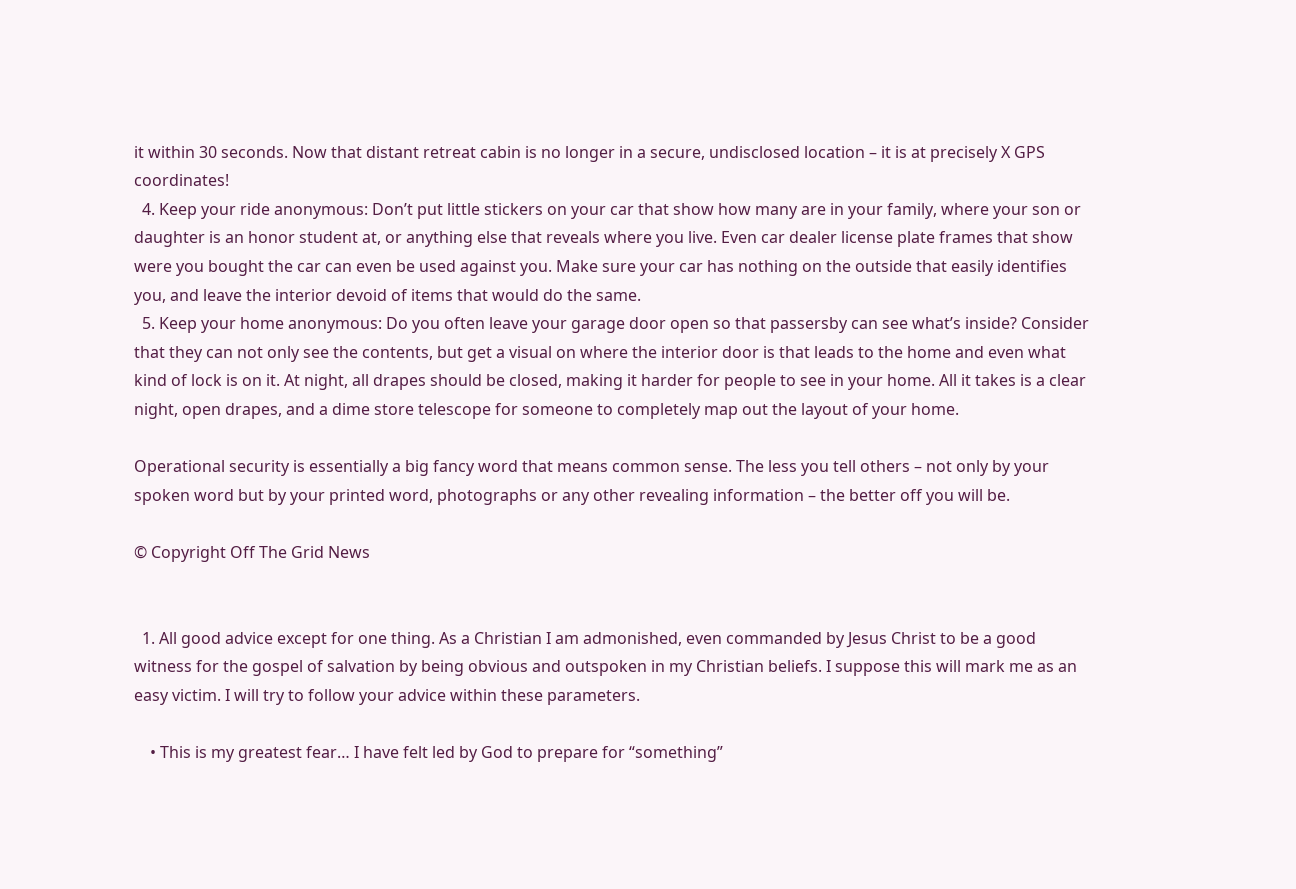it within 30 seconds. Now that distant retreat cabin is no longer in a secure, undisclosed location – it is at precisely X GPS coordinates!
  4. Keep your ride anonymous: Don’t put little stickers on your car that show how many are in your family, where your son or daughter is an honor student at, or anything else that reveals where you live. Even car dealer license plate frames that show were you bought the car can even be used against you. Make sure your car has nothing on the outside that easily identifies you, and leave the interior devoid of items that would do the same.
  5. Keep your home anonymous: Do you often leave your garage door open so that passersby can see what’s inside? Consider that they can not only see the contents, but get a visual on where the interior door is that leads to the home and even what kind of lock is on it. At night, all drapes should be closed, making it harder for people to see in your home. All it takes is a clear night, open drapes, and a dime store telescope for someone to completely map out the layout of your home.

Operational security is essentially a big fancy word that means common sense. The less you tell others – not only by your spoken word but by your printed word, photographs or any other revealing information – the better off you will be.

© Copyright Off The Grid News


  1. All good advice except for one thing. As a Christian I am admonished, even commanded by Jesus Christ to be a good witness for the gospel of salvation by being obvious and outspoken in my Christian beliefs. I suppose this will mark me as an easy victim. I will try to follow your advice within these parameters.

    • This is my greatest fear… I have felt led by God to prepare for “something”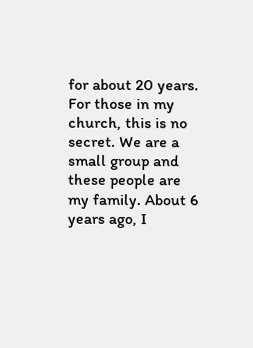for about 20 years. For those in my church, this is no secret. We are a small group and these people are my family. About 6 years ago, I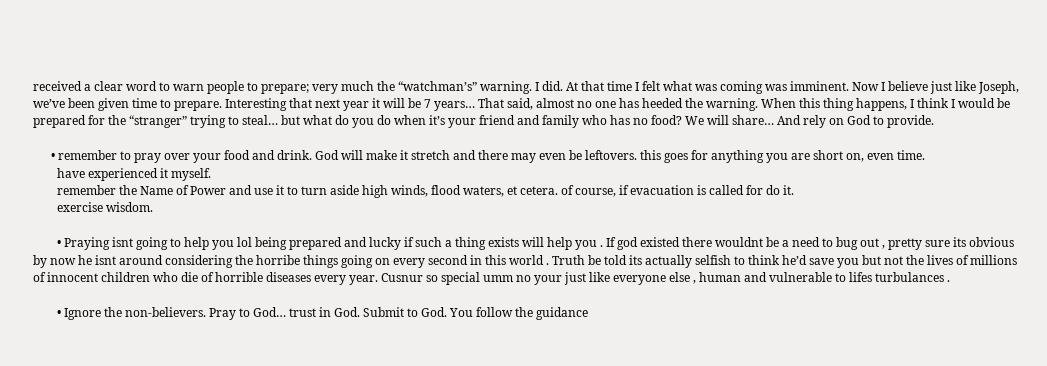received a clear word to warn people to prepare; very much the “watchman’s” warning. I did. At that time I felt what was coming was imminent. Now I believe just like Joseph, we’ve been given time to prepare. Interesting that next year it will be 7 years… That said, almost no one has heeded the warning. When this thing happens, I think I would be prepared for the “stranger” trying to steal… but what do you do when it’s your friend and family who has no food? We will share… And rely on God to provide.

      • remember to pray over your food and drink. God will make it stretch and there may even be leftovers. this goes for anything you are short on, even time.
        have experienced it myself.
        remember the Name of Power and use it to turn aside high winds, flood waters, et cetera. of course, if evacuation is called for do it.
        exercise wisdom.

        • Praying isnt going to help you lol being prepared and lucky if such a thing exists will help you . If god existed there wouldnt be a need to bug out , pretty sure its obvious by now he isnt around considering the horribe things going on every second in this world . Truth be told its actually selfish to think he’d save you but not the lives of millions of innocent children who die of horrible diseases every year. Cusnur so special umm no your just like everyone else , human and vulnerable to lifes turbulances .

        • Ignore the non-believers. Pray to God… trust in God. Submit to God. You follow the guidance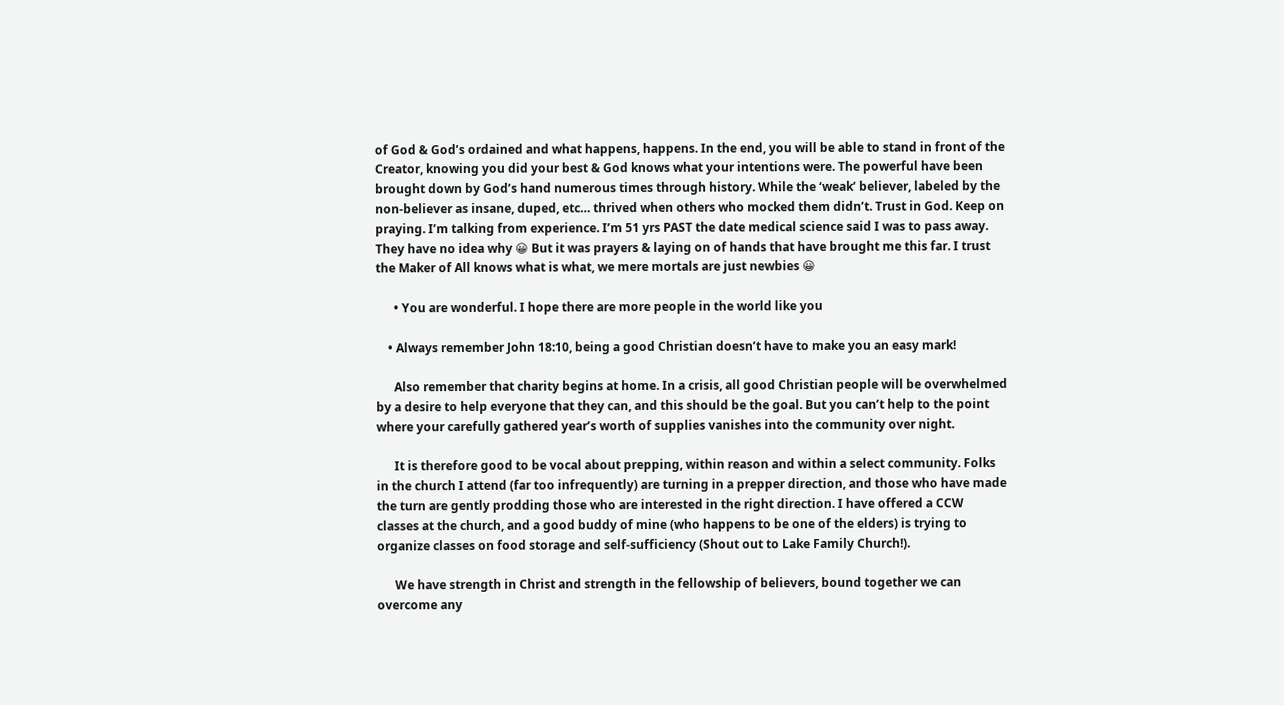of God & God’s ordained and what happens, happens. In the end, you will be able to stand in front of the Creator, knowing you did your best & God knows what your intentions were. The powerful have been brought down by God’s hand numerous times through history. While the ‘weak’ believer, labeled by the non-believer as insane, duped, etc… thrived when others who mocked them didn’t. Trust in God. Keep on praying. I’m talking from experience. I’m 51 yrs PAST the date medical science said I was to pass away. They have no idea why 😀 But it was prayers & laying on of hands that have brought me this far. I trust the Maker of All knows what is what, we mere mortals are just newbies 😀

      • You are wonderful. I hope there are more people in the world like you

    • Always remember John 18:10, being a good Christian doesn’t have to make you an easy mark!

      Also remember that charity begins at home. In a crisis, all good Christian people will be overwhelmed by a desire to help everyone that they can, and this should be the goal. But you can’t help to the point where your carefully gathered year’s worth of supplies vanishes into the community over night.

      It is therefore good to be vocal about prepping, within reason and within a select community. Folks in the church I attend (far too infrequently) are turning in a prepper direction, and those who have made the turn are gently prodding those who are interested in the right direction. I have offered a CCW classes at the church, and a good buddy of mine (who happens to be one of the elders) is trying to organize classes on food storage and self-sufficiency (Shout out to Lake Family Church!).

      We have strength in Christ and strength in the fellowship of believers, bound together we can overcome any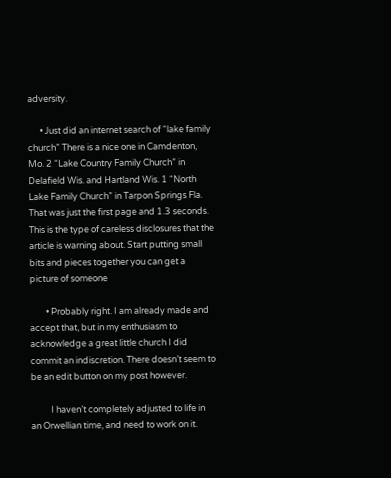adversity.

      • Just did an internet search of “lake family church” There is a nice one in Camdenton, Mo. 2 “Lake Country Family Church” in Delafield Wis. and Hartland Wis. 1 “North Lake Family Church” in Tarpon Springs Fla. That was just the first page and 1.3 seconds. This is the type of careless disclosures that the article is warning about. Start putting small bits and pieces together you can get a picture of someone

        • Probably right. I am already made and accept that, but in my enthusiasm to acknowledge a great little church I did commit an indiscretion. There doesn’t seem to be an edit button on my post however.

          I haven’t completely adjusted to life in an Orwellian time, and need to work on it.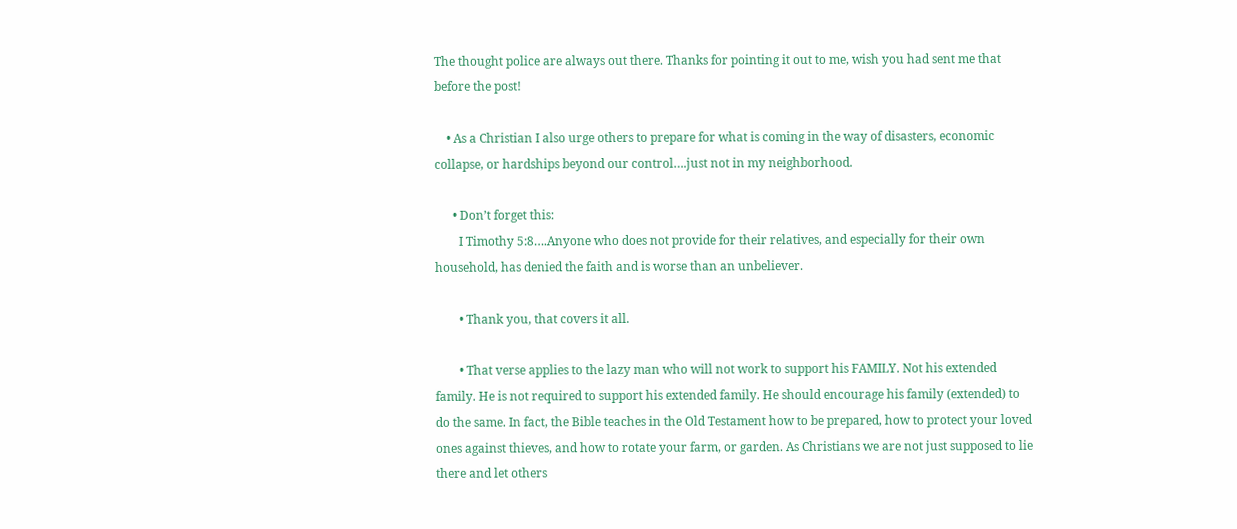The thought police are always out there. Thanks for pointing it out to me, wish you had sent me that before the post!

    • As a Christian I also urge others to prepare for what is coming in the way of disasters, economic collapse, or hardships beyond our control….just not in my neighborhood.

      • Don’t forget this:
        I Timothy 5:8….Anyone who does not provide for their relatives, and especially for their own household, has denied the faith and is worse than an unbeliever.

        • Thank you, that covers it all.

        • That verse applies to the lazy man who will not work to support his FAMILY. Not his extended family. He is not required to support his extended family. He should encourage his family (extended) to do the same. In fact, the Bible teaches in the Old Testament how to be prepared, how to protect your loved ones against thieves, and how to rotate your farm, or garden. As Christians we are not just supposed to lie there and let others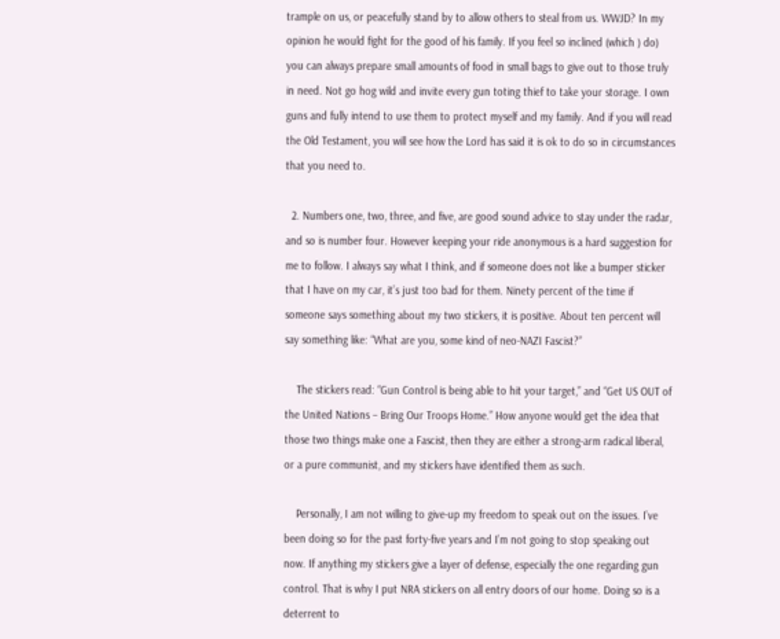trample on us, or peacefully stand by to allow others to steal from us. WWJD? In my opinion he would fight for the good of his family. If you feel so inclined (which ) do) you can always prepare small amounts of food in small bags to give out to those truly in need. Not go hog wild and invite every gun toting thief to take your storage. I own guns and fully intend to use them to protect myself and my family. And if you will read the Old Testament, you will see how the Lord has said it is ok to do so in circumstances that you need to.

  2. Numbers one, two, three, and five, are good sound advice to stay under the radar, and so is number four. However keeping your ride anonymous is a hard suggestion for me to follow. I always say what I think, and if someone does not like a bumper sticker that I have on my car, it’s just too bad for them. Ninety percent of the time if someone says something about my two stickers, it is positive. About ten percent will say something like: “What are you, some kind of neo-NAZI Fascist?”

    The stickers read: “Gun Control is being able to hit your target,” and “Get US OUT of the United Nations – Bring Our Troops Home.” How anyone would get the idea that those two things make one a Fascist, then they are either a strong-arm radical liberal, or a pure communist, and my stickers have identified them as such.

    Personally, I am not willing to give-up my freedom to speak out on the issues. I’ve been doing so for the past forty-five years and I’m not going to stop speaking out now. If anything my stickers give a layer of defense, especially the one regarding gun control. That is why I put NRA stickers on all entry doors of our home. Doing so is a deterrent to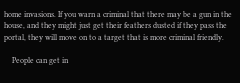home invasions. If you warn a criminal that there may be a gun in the house, and they might just get their feathers dusted if they pass the portal, they will move on to a target that is more criminal friendly.

    People can get in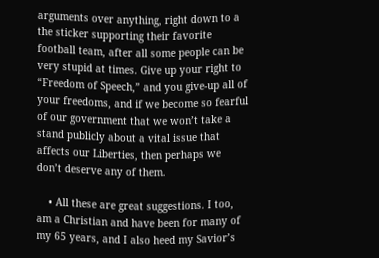arguments over anything, right down to a the sticker supporting their favorite football team, after all some people can be very stupid at times. Give up your right to “Freedom of Speech,” and you give-up all of your freedoms, and if we become so fearful of our government that we won’t take a stand publicly about a vital issue that affects our Liberties, then perhaps we don’t deserve any of them.

    • All these are great suggestions. I too, am a Christian and have been for many of my 65 years, and I also heed my Savior’s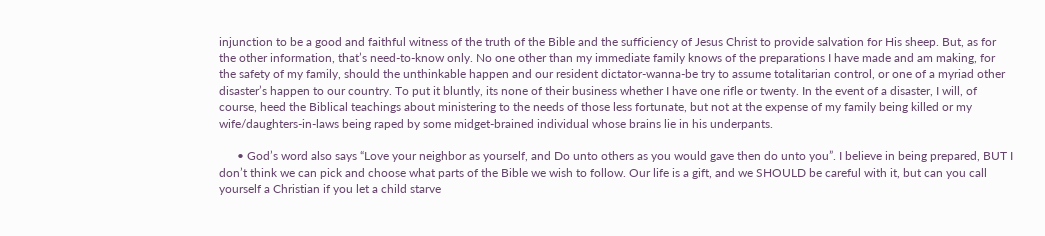injunction to be a good and faithful witness of the truth of the Bible and the sufficiency of Jesus Christ to provide salvation for His sheep. But, as for the other information, that’s need-to-know only. No one other than my immediate family knows of the preparations I have made and am making, for the safety of my family, should the unthinkable happen and our resident dictator-wanna-be try to assume totalitarian control, or one of a myriad other disaster’s happen to our country. To put it bluntly, its none of their business whether I have one rifle or twenty. In the event of a disaster, I will, of course, heed the Biblical teachings about ministering to the needs of those less fortunate, but not at the expense of my family being killed or my wife/daughters-in-laws being raped by some midget-brained individual whose brains lie in his underpants.

      • God’s word also says “Love your neighbor as yourself, and Do unto others as you would gave then do unto you”. I believe in being prepared, BUT I don’t think we can pick and choose what parts of the Bible we wish to follow. Our life is a gift, and we SHOULD be careful with it, but can you call yourself a Christian if you let a child starve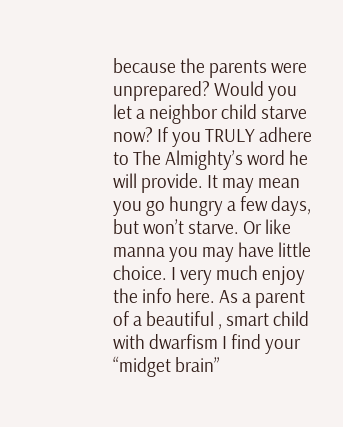because the parents were unprepared? Would you let a neighbor child starve now? If you TRULY adhere to The Almighty’s word he will provide. It may mean you go hungry a few days, but won’t starve. Or like manna you may have little choice. I very much enjoy the info here. As a parent of a beautiful , smart child with dwarfism I find your “midget brain”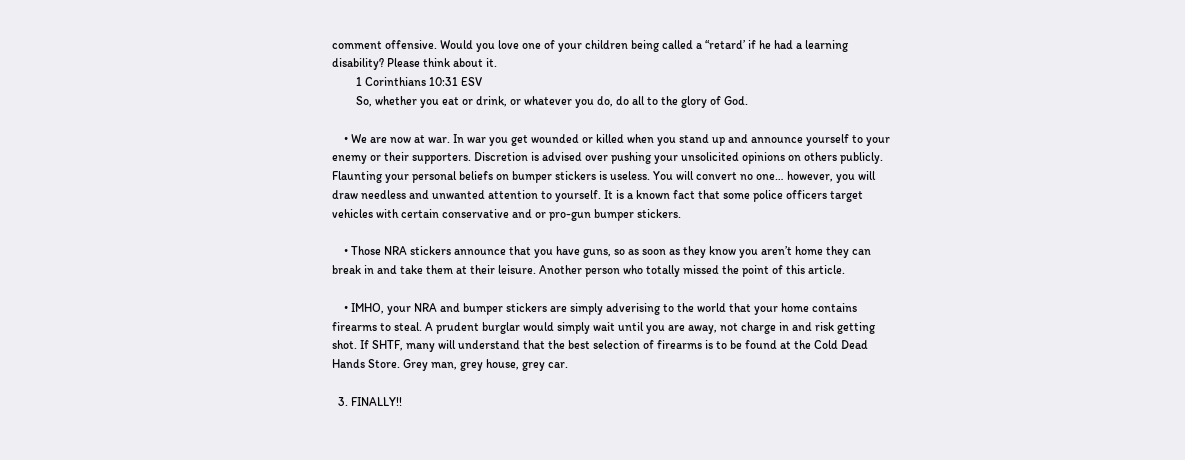comment offensive. Would you love one of your children being called a “retard’ if he had a learning disability? Please think about it.
        1 Corinthians 10:31 ESV
        So, whether you eat or drink, or whatever you do, do all to the glory of God.

    • We are now at war. In war you get wounded or killed when you stand up and announce yourself to your enemy or their supporters. Discretion is advised over pushing your unsolicited opinions on others publicly. Flaunting your personal beliefs on bumper stickers is useless. You will convert no one… however, you will draw needless and unwanted attention to yourself. It is a known fact that some police officers target vehicles with certain conservative and or pro-gun bumper stickers.

    • Those NRA stickers announce that you have guns, so as soon as they know you aren’t home they can break in and take them at their leisure. Another person who totally missed the point of this article.

    • IMHO, your NRA and bumper stickers are simply adverising to the world that your home contains firearms to steal. A prudent burglar would simply wait until you are away, not charge in and risk getting shot. If SHTF, many will understand that the best selection of firearms is to be found at the Cold Dead Hands Store. Grey man, grey house, grey car.

  3. FINALLY!!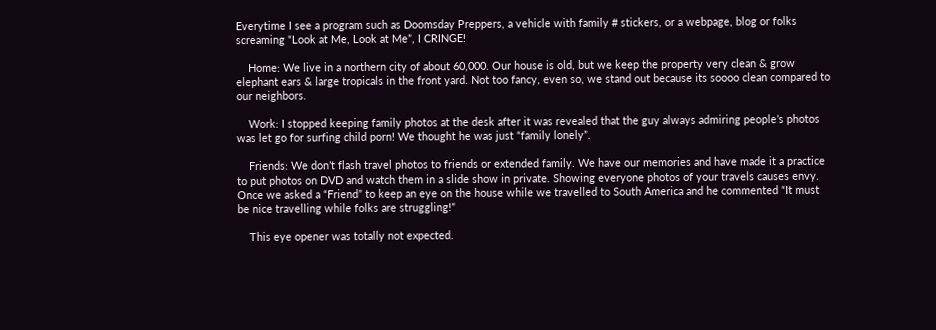Everytime I see a program such as Doomsday Preppers, a vehicle with family # stickers, or a webpage, blog or folks screaming “Look at Me, Look at Me”, I CRINGE!

    Home: We live in a northern city of about 60,000. Our house is old, but we keep the property very clean & grow elephant ears & large tropicals in the front yard. Not too fancy, even so, we stand out because its soooo clean compared to our neighbors.

    Work: I stopped keeping family photos at the desk after it was revealed that the guy always admiring people’s photos was let go for surfing child porn! We thought he was just “family lonely”.

    Friends: We don’t flash travel photos to friends or extended family. We have our memories and have made it a practice to put photos on DVD and watch them in a slide show in private. Showing everyone photos of your travels causes envy. Once we asked a “Friend” to keep an eye on the house while we travelled to South America and he commented “It must be nice travelling while folks are struggling!”

    This eye opener was totally not expected.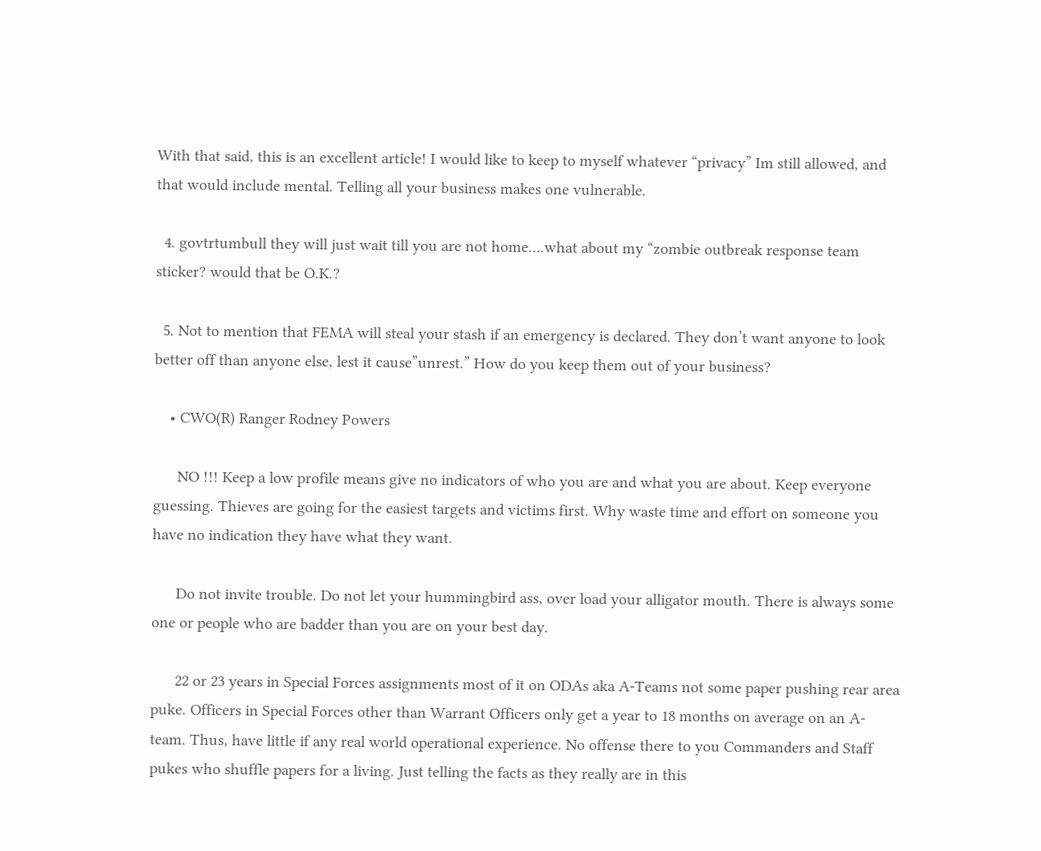With that said, this is an excellent article! I would like to keep to myself whatever “privacy” Im still allowed, and that would include mental. Telling all your business makes one vulnerable.

  4. govtrtumbull they will just wait till you are not home….what about my “zombie outbreak response team sticker? would that be O.K.?

  5. Not to mention that FEMA will steal your stash if an emergency is declared. They don’t want anyone to look better off than anyone else, lest it cause”unrest.” How do you keep them out of your business?

    • CWO(R) Ranger Rodney Powers

      NO !!! Keep a low profile means give no indicators of who you are and what you are about. Keep everyone guessing. Thieves are going for the easiest targets and victims first. Why waste time and effort on someone you have no indication they have what they want.

      Do not invite trouble. Do not let your hummingbird ass, over load your alligator mouth. There is always some one or people who are badder than you are on your best day.

      22 or 23 years in Special Forces assignments most of it on ODAs aka A-Teams not some paper pushing rear area puke. Officers in Special Forces other than Warrant Officers only get a year to 18 months on average on an A-team. Thus, have little if any real world operational experience. No offense there to you Commanders and Staff pukes who shuffle papers for a living. Just telling the facts as they really are in this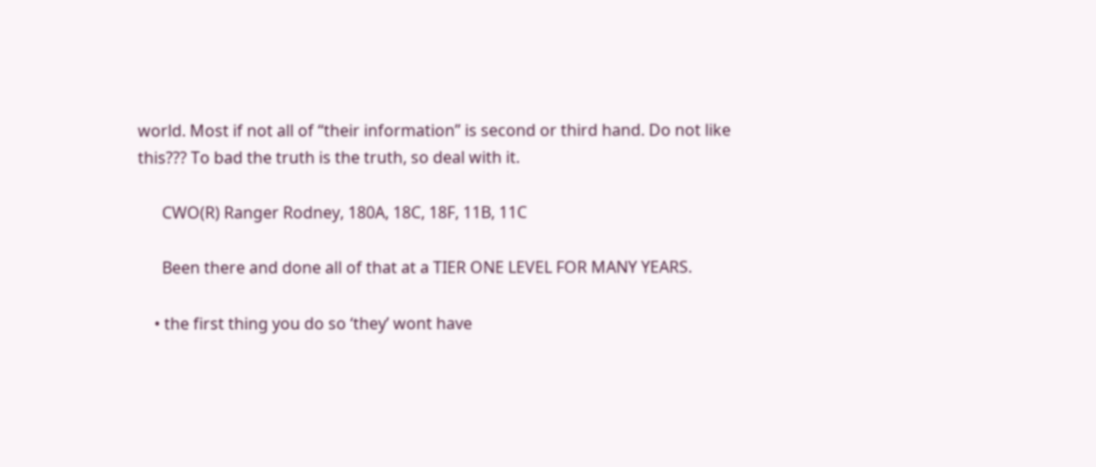world. Most if not all of “their information” is second or third hand. Do not like this??? To bad the truth is the truth, so deal with it.

      CWO(R) Ranger Rodney, 180A, 18C, 18F, 11B, 11C

      Been there and done all of that at a TIER ONE LEVEL FOR MANY YEARS.

    • the first thing you do so ‘they’ wont have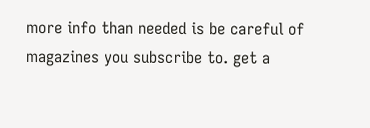more info than needed is be careful of magazines you subscribe to. get a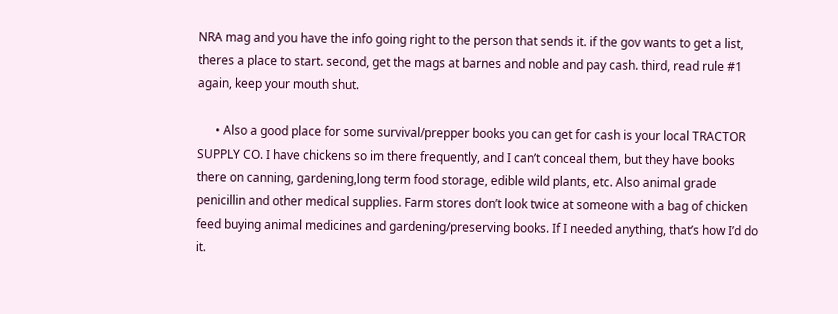NRA mag and you have the info going right to the person that sends it. if the gov wants to get a list, theres a place to start. second, get the mags at barnes and noble and pay cash. third, read rule #1 again, keep your mouth shut.

      • Also a good place for some survival/prepper books you can get for cash is your local TRACTOR SUPPLY CO. I have chickens so im there frequently, and I can’t conceal them, but they have books there on canning, gardening,long term food storage, edible wild plants, etc. Also animal grade penicillin and other medical supplies. Farm stores don’t look twice at someone with a bag of chicken feed buying animal medicines and gardening/preserving books. If I needed anything, that’s how I’d do it.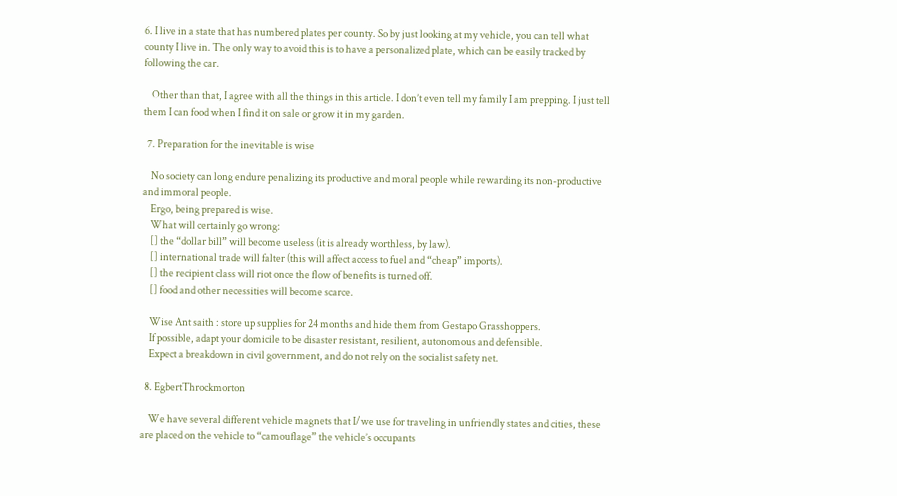6. I live in a state that has numbered plates per county. So by just looking at my vehicle, you can tell what county I live in. The only way to avoid this is to have a personalized plate, which can be easily tracked by following the car.

    Other than that, I agree with all the things in this article. I don’t even tell my family I am prepping. I just tell them I can food when I find it on sale or grow it in my garden.

  7. Preparation for the inevitable is wise

    No society can long endure penalizing its productive and moral people while rewarding its non-productive and immoral people.
    Ergo, being prepared is wise.
    What will certainly go wrong:
    [] the “dollar bill” will become useless (it is already worthless, by law).
    [] international trade will falter (this will affect access to fuel and “cheap” imports).
    [] the recipient class will riot once the flow of benefits is turned off.
    [] food and other necessities will become scarce.

    Wise Ant saith : store up supplies for 24 months and hide them from Gestapo Grasshoppers.
    If possible, adapt your domicile to be disaster resistant, resilient, autonomous and defensible.
    Expect a breakdown in civil government, and do not rely on the socialist safety net.

  8. EgbertThrockmorton

    We have several different vehicle magnets that I/we use for traveling in unfriendly states and cities, these are placed on the vehicle to “camouflage” the vehicle’s occupants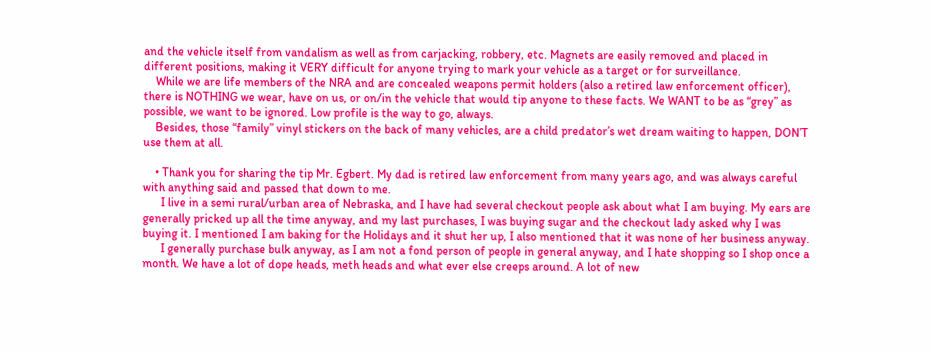and the vehicle itself from vandalism as well as from carjacking, robbery, etc. Magnets are easily removed and placed in different positions, making it VERY difficult for anyone trying to mark your vehicle as a target or for surveillance.
    While we are life members of the NRA and are concealed weapons permit holders (also a retired law enforcement officer), there is NOTHING we wear, have on us, or on/in the vehicle that would tip anyone to these facts. We WANT to be as “grey” as possible, we want to be ignored. Low profile is the way to go, always.
    Besides, those “family” vinyl stickers on the back of many vehicles, are a child predator’s wet dream waiting to happen, DON’T use them at all.

    • Thank you for sharing the tip Mr. Egbert. My dad is retired law enforcement from many years ago, and was always careful with anything said and passed that down to me.
      I live in a semi rural/urban area of Nebraska, and I have had several checkout people ask about what I am buying. My ears are generally pricked up all the time anyway, and my last purchases, I was buying sugar and the checkout lady asked why I was buying it. I mentioned I am baking for the Holidays and it shut her up, I also mentioned that it was none of her business anyway.
      I generally purchase bulk anyway, as I am not a fond person of people in general anyway, and I hate shopping so I shop once a month. We have a lot of dope heads, meth heads and what ever else creeps around. A lot of new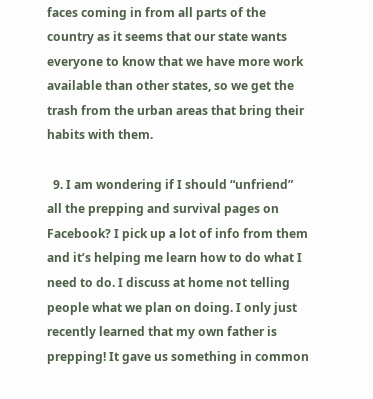faces coming in from all parts of the country as it seems that our state wants everyone to know that we have more work available than other states, so we get the trash from the urban areas that bring their habits with them.

  9. I am wondering if I should “unfriend” all the prepping and survival pages on Facebook? I pick up a lot of info from them and it’s helping me learn how to do what I need to do. I discuss at home not telling people what we plan on doing. I only just recently learned that my own father is prepping! It gave us something in common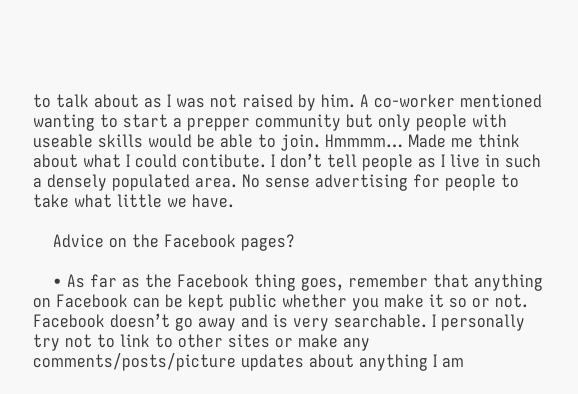to talk about as I was not raised by him. A co-worker mentioned wanting to start a prepper community but only people with useable skills would be able to join. Hmmmm… Made me think about what I could contibute. I don’t tell people as I live in such a densely populated area. No sense advertising for people to take what little we have.

    Advice on the Facebook pages?

    • As far as the Facebook thing goes, remember that anything on Facebook can be kept public whether you make it so or not. Facebook doesn’t go away and is very searchable. I personally try not to link to other sites or make any comments/posts/picture updates about anything I am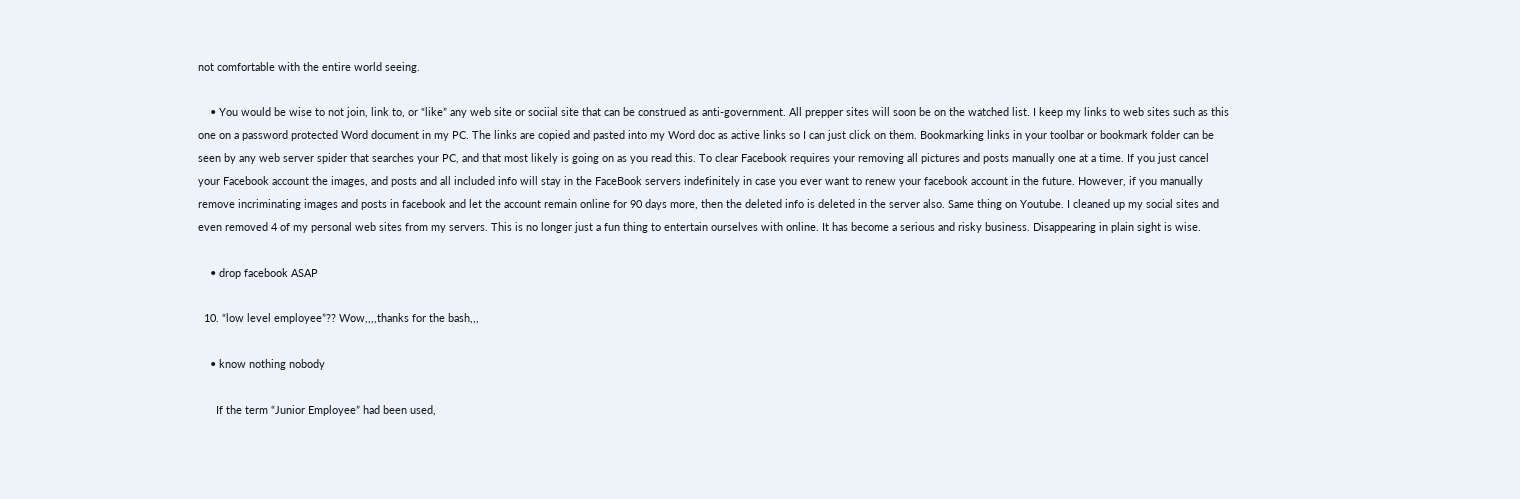not comfortable with the entire world seeing.

    • You would be wise to not join, link to, or “like” any web site or sociial site that can be construed as anti-government. All prepper sites will soon be on the watched list. I keep my links to web sites such as this one on a password protected Word document in my PC. The links are copied and pasted into my Word doc as active links so I can just click on them. Bookmarking links in your toolbar or bookmark folder can be seen by any web server spider that searches your PC, and that most likely is going on as you read this. To clear Facebook requires your removing all pictures and posts manually one at a time. If you just cancel your Facebook account the images, and posts and all included info will stay in the FaceBook servers indefinitely in case you ever want to renew your facebook account in the future. However, if you manually remove incriminating images and posts in facebook and let the account remain online for 90 days more, then the deleted info is deleted in the server also. Same thing on Youtube. I cleaned up my social sites and even removed 4 of my personal web sites from my servers. This is no longer just a fun thing to entertain ourselves with online. It has become a serious and risky business. Disappearing in plain sight is wise.

    • drop facebook ASAP

  10. “low level employee”?? Wow,,,,thanks for the bash,,,

    • know nothing nobody

      If the term “Junior Employee” had been used,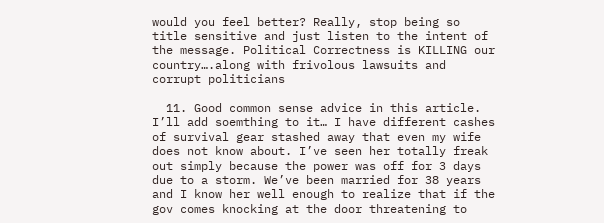would you feel better? Really, stop being so title sensitive and just listen to the intent of the message. Political Correctness is KILLING our country….along with frivolous lawsuits and corrupt politicians

  11. Good common sense advice in this article. I’ll add soemthing to it… I have different cashes of survival gear stashed away that even my wife does not know about. I’ve seen her totally freak out simply because the power was off for 3 days due to a storm. We’ve been married for 38 years and I know her well enough to realize that if the gov comes knocking at the door threatening to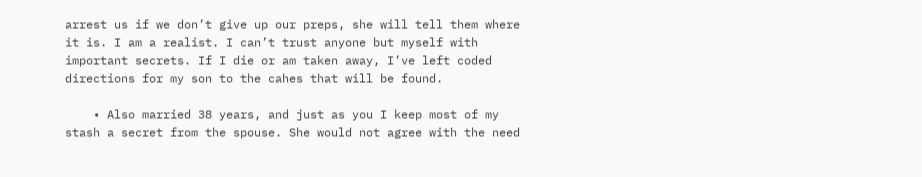arrest us if we don’t give up our preps, she will tell them where it is. I am a realist. I can’t trust anyone but myself with important secrets. If I die or am taken away, I’ve left coded directions for my son to the cahes that will be found.

    • Also married 38 years, and just as you I keep most of my stash a secret from the spouse. She would not agree with the need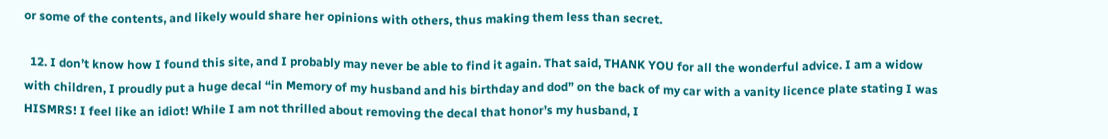or some of the contents, and likely would share her opinions with others, thus making them less than secret.

  12. I don’t know how I found this site, and I probably may never be able to find it again. That said, THANK YOU for all the wonderful advice. I am a widow with children, I proudly put a huge decal “in Memory of my husband and his birthday and dod” on the back of my car with a vanity licence plate stating I was HISMRS! I feel like an idiot! While I am not thrilled about removing the decal that honor’s my husband, I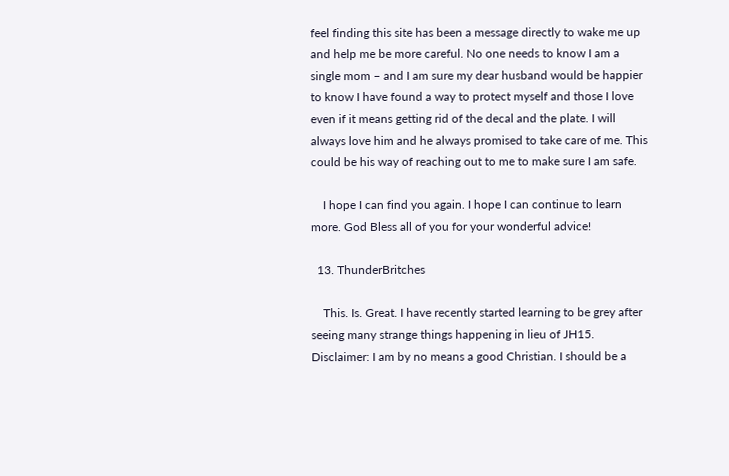feel finding this site has been a message directly to wake me up and help me be more careful. No one needs to know I am a single mom – and I am sure my dear husband would be happier to know I have found a way to protect myself and those I love even if it means getting rid of the decal and the plate. I will always love him and he always promised to take care of me. This could be his way of reaching out to me to make sure I am safe.

    I hope I can find you again. I hope I can continue to learn more. God Bless all of you for your wonderful advice!

  13. ThunderBritches

    This. Is. Great. I have recently started learning to be grey after seeing many strange things happening in lieu of JH15. Disclaimer: I am by no means a good Christian. I should be a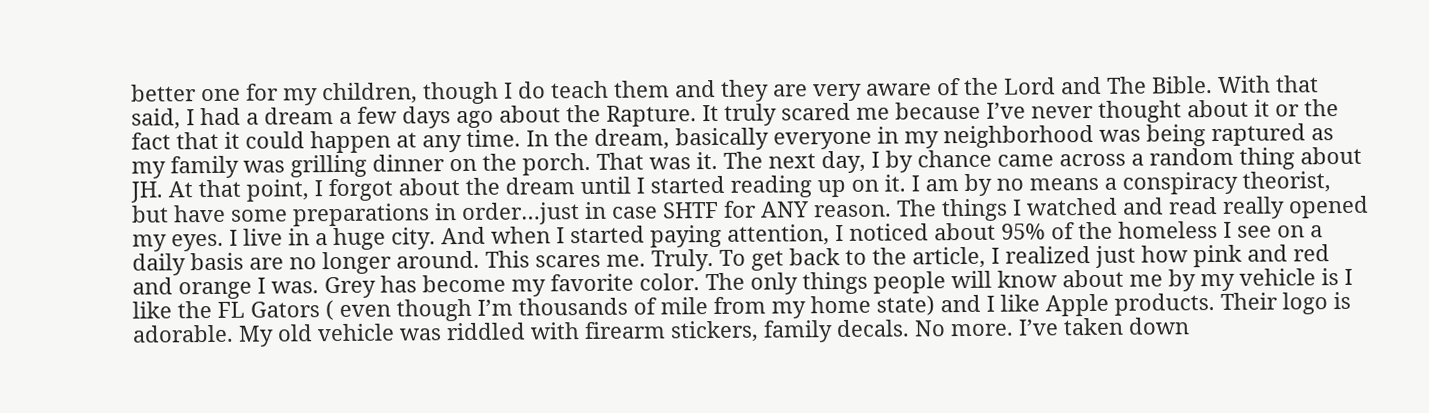better one for my children, though I do teach them and they are very aware of the Lord and The Bible. With that said, I had a dream a few days ago about the Rapture. It truly scared me because I’ve never thought about it or the fact that it could happen at any time. In the dream, basically everyone in my neighborhood was being raptured as my family was grilling dinner on the porch. That was it. The next day, I by chance came across a random thing about JH. At that point, I forgot about the dream until I started reading up on it. I am by no means a conspiracy theorist, but have some preparations in order…just in case SHTF for ANY reason. The things I watched and read really opened my eyes. I live in a huge city. And when I started paying attention, I noticed about 95% of the homeless I see on a daily basis are no longer around. This scares me. Truly. To get back to the article, I realized just how pink and red and orange I was. Grey has become my favorite color. The only things people will know about me by my vehicle is I like the FL Gators ( even though I’m thousands of mile from my home state) and I like Apple products. Their logo is adorable. My old vehicle was riddled with firearm stickers, family decals. No more. I’ve taken down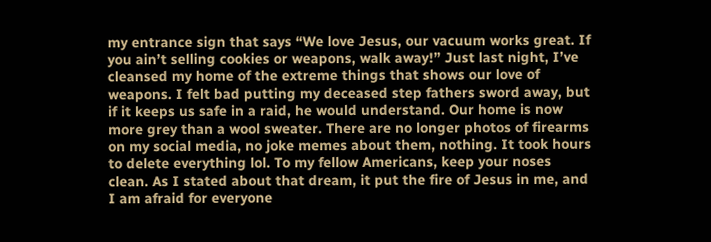my entrance sign that says “We love Jesus, our vacuum works great. If you ain’t selling cookies or weapons, walk away!” Just last night, I’ve cleansed my home of the extreme things that shows our love of weapons. I felt bad putting my deceased step fathers sword away, but if it keeps us safe in a raid, he would understand. Our home is now more grey than a wool sweater. There are no longer photos of firearms on my social media, no joke memes about them, nothing. It took hours to delete everything lol. To my fellow Americans, keep your noses clean. As I stated about that dream, it put the fire of Jesus in me, and I am afraid for everyone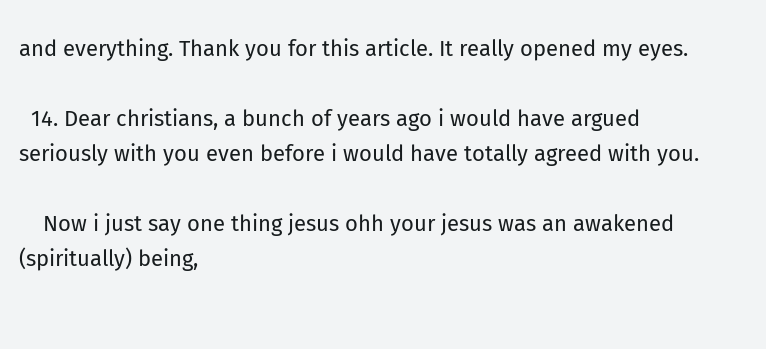and everything. Thank you for this article. It really opened my eyes.

  14. Dear christians, a bunch of years ago i would have argued seriously with you even before i would have totally agreed with you.

    Now i just say one thing jesus ohh your jesus was an awakened (spiritually) being,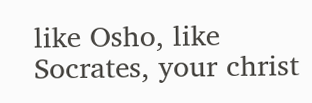like Osho, like Socrates, your christ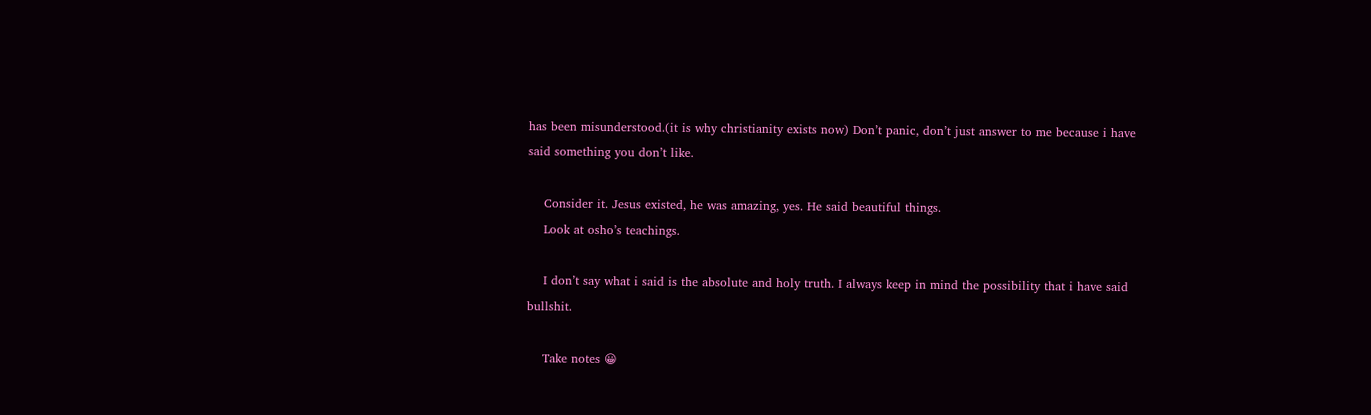has been misunderstood.(it is why christianity exists now) Don’t panic, don’t just answer to me because i have said something you don’t like.

    Consider it. Jesus existed, he was amazing, yes. He said beautiful things.
    Look at osho’s teachings.

    I don’t say what i said is the absolute and holy truth. I always keep in mind the possibility that i have said bullshit.

    Take notes 😀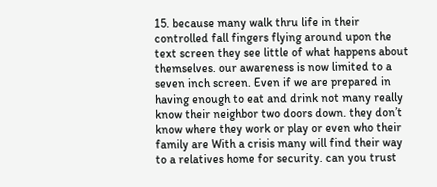15. because many walk thru life in their controlled fall fingers flying around upon the text screen they see little of what happens about themselves. our awareness is now limited to a seven inch screen. Even if we are prepared in having enough to eat and drink not many really know their neighbor two doors down. they don’t know where they work or play or even who their family are With a crisis many will find their way to a relatives home for security. can you trust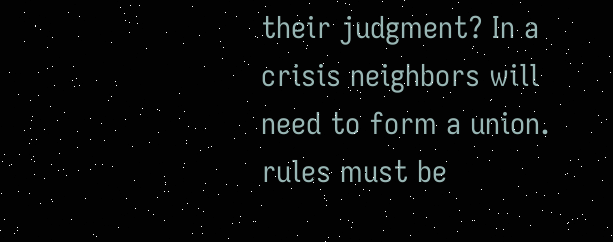their judgment? In a crisis neighbors will need to form a union. rules must be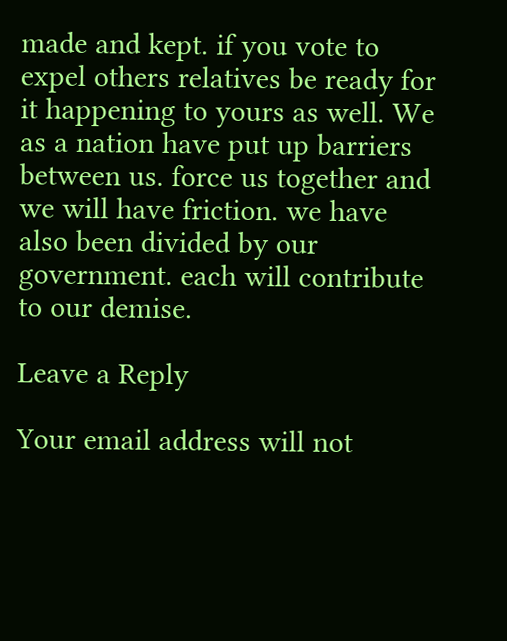made and kept. if you vote to expel others relatives be ready for it happening to yours as well. We as a nation have put up barriers between us. force us together and we will have friction. we have also been divided by our government. each will contribute to our demise.

Leave a Reply

Your email address will not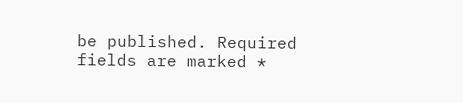be published. Required fields are marked *